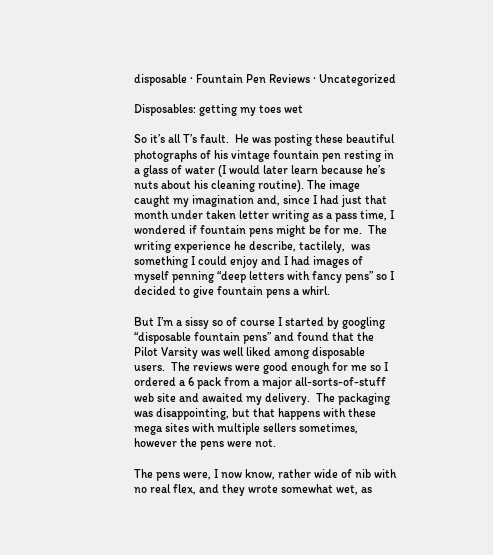disposable · Fountain Pen Reviews · Uncategorized

Disposables: getting my toes wet

So it’s all T’s fault.  He was posting these beautiful photographs of his vintage fountain pen resting in a glass of water (I would later learn because he’s nuts about his cleaning routine). The image caught my imagination and, since I had just that month under taken letter writing as a pass time, I wondered if fountain pens might be for me.  The writing experience he describe, tactilely,  was something I could enjoy and I had images of myself penning “deep letters with fancy pens” so I decided to give fountain pens a whirl.

But I’m a sissy so of course I started by googling “disposable fountain pens” and found that the Pilot Varsity was well liked among disposable users.  The reviews were good enough for me so I ordered a 6 pack from a major all-sorts-of-stuff web site and awaited my delivery.  The packaging was disappointing, but that happens with these mega sites with multiple sellers sometimes, however the pens were not.

The pens were, I now know, rather wide of nib with no real flex, and they wrote somewhat wet, as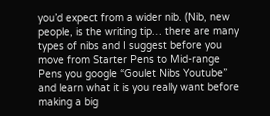you’d expect from a wider nib. (Nib, new people, is the writing tip… there are many types of nibs and I suggest before you move from Starter Pens to Mid-range Pens you google “Goulet Nibs Youtube” and learn what it is you really want before making a big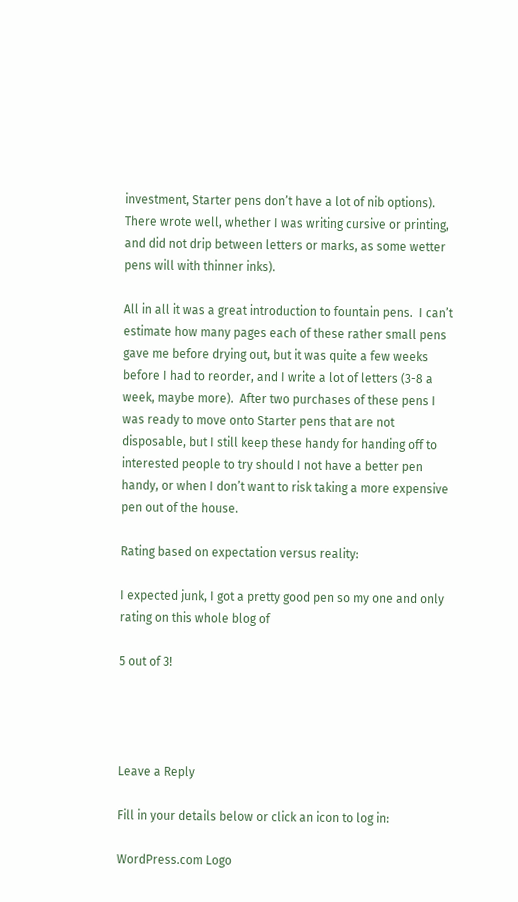investment, Starter pens don’t have a lot of nib options).  There wrote well, whether I was writing cursive or printing, and did not drip between letters or marks, as some wetter pens will with thinner inks).

All in all it was a great introduction to fountain pens.  I can’t estimate how many pages each of these rather small pens gave me before drying out, but it was quite a few weeks before I had to reorder, and I write a lot of letters (3-8 a week, maybe more).  After two purchases of these pens I was ready to move onto Starter pens that are not disposable, but I still keep these handy for handing off to interested people to try should I not have a better pen handy, or when I don’t want to risk taking a more expensive pen out of the house.

Rating based on expectation versus reality:

I expected junk, I got a pretty good pen so my one and only rating on this whole blog of

5 out of 3!




Leave a Reply

Fill in your details below or click an icon to log in:

WordPress.com Logo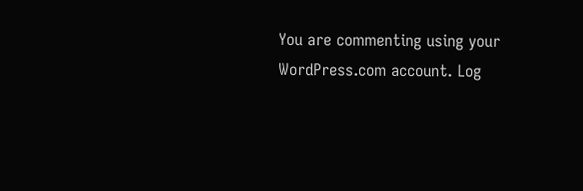You are commenting using your WordPress.com account. Log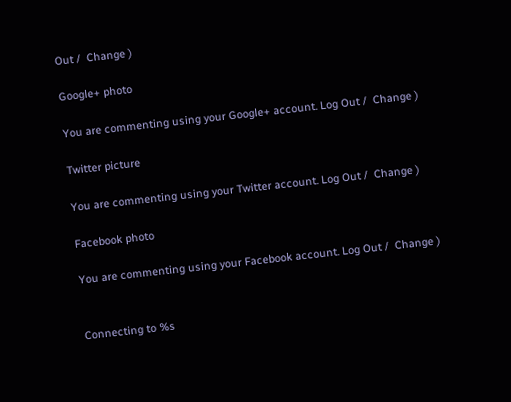Out /  Change )

Google+ photo

You are commenting using your Google+ account. Log Out /  Change )

Twitter picture

You are commenting using your Twitter account. Log Out /  Change )

Facebook photo

You are commenting using your Facebook account. Log Out /  Change )


Connecting to %s